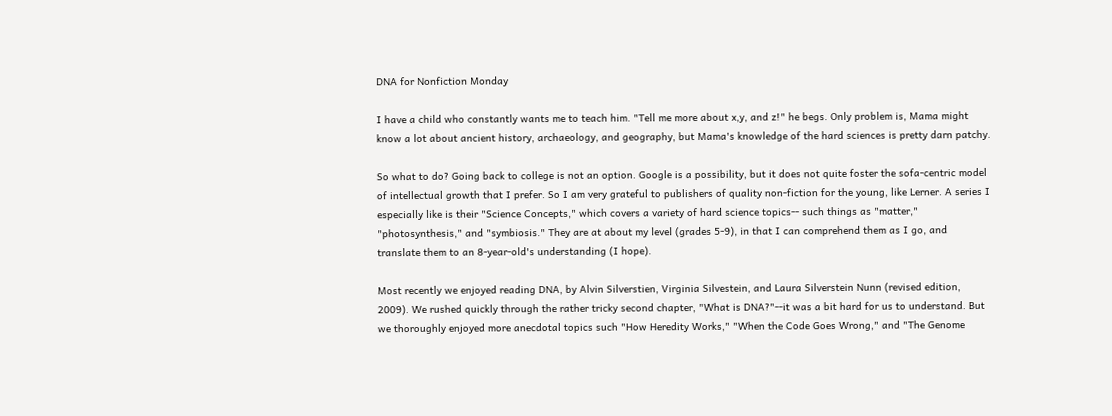DNA for Nonfiction Monday

I have a child who constantly wants me to teach him. "Tell me more about x,y, and z!" he begs. Only problem is, Mama might know a lot about ancient history, archaeology, and geography, but Mama's knowledge of the hard sciences is pretty darn patchy.

So what to do? Going back to college is not an option. Google is a possibility, but it does not quite foster the sofa-centric model of intellectual growth that I prefer. So I am very grateful to publishers of quality non-fiction for the young, like Lerner. A series I especially like is their "Science Concepts," which covers a variety of hard science topics-- such things as "matter," "photosynthesis," and "symbiosis." They are at about my level (grades 5-9), in that I can comprehend them as I go, and translate them to an 8-year-old's understanding (I hope).

Most recently we enjoyed reading DNA, by Alvin Silverstien, Virginia Silvestein, and Laura Silverstein Nunn (revised edition, 2009). We rushed quickly through the rather tricky second chapter, "What is DNA?"--it was a bit hard for us to understand. But we thoroughly enjoyed more anecdotal topics such "How Heredity Works," "When the Code Goes Wrong," and "The Genome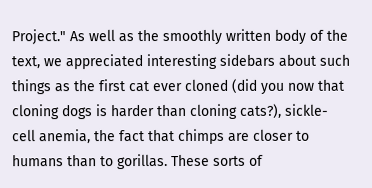Project." As well as the smoothly written body of the text, we appreciated interesting sidebars about such things as the first cat ever cloned (did you now that cloning dogs is harder than cloning cats?), sickle-cell anemia, the fact that chimps are closer to humans than to gorillas. These sorts of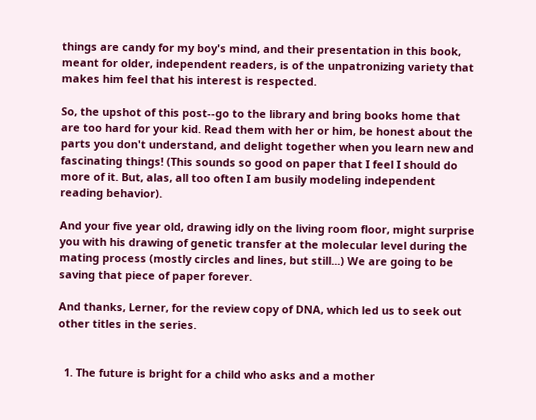things are candy for my boy's mind, and their presentation in this book, meant for older, independent readers, is of the unpatronizing variety that makes him feel that his interest is respected.

So, the upshot of this post--go to the library and bring books home that are too hard for your kid. Read them with her or him, be honest about the parts you don't understand, and delight together when you learn new and fascinating things! (This sounds so good on paper that I feel I should do more of it. But, alas, all too often I am busily modeling independent reading behavior).

And your five year old, drawing idly on the living room floor, might surprise you with his drawing of genetic transfer at the molecular level during the mating process (mostly circles and lines, but still...) We are going to be saving that piece of paper forever.

And thanks, Lerner, for the review copy of DNA, which led us to seek out other titles in the series.


  1. The future is bright for a child who asks and a mother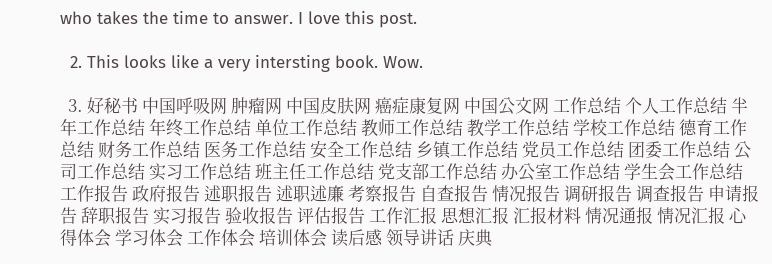who takes the time to answer. I love this post.

  2. This looks like a very intersting book. Wow.

  3. 好秘书 中国呼吸网 肿瘤网 中国皮肤网 癌症康复网 中国公文网 工作总结 个人工作总结 半年工作总结 年终工作总结 单位工作总结 教师工作总结 教学工作总结 学校工作总结 德育工作总结 财务工作总结 医务工作总结 安全工作总结 乡镇工作总结 党员工作总结 团委工作总结 公司工作总结 实习工作总结 班主任工作总结 党支部工作总结 办公室工作总结 学生会工作总结 工作报告 政府报告 述职报告 述职述廉 考察报告 自查报告 情况报告 调研报告 调查报告 申请报告 辞职报告 实习报告 验收报告 评估报告 工作汇报 思想汇报 汇报材料 情况通报 情况汇报 心得体会 学习体会 工作体会 培训体会 读后感 领导讲话 庆典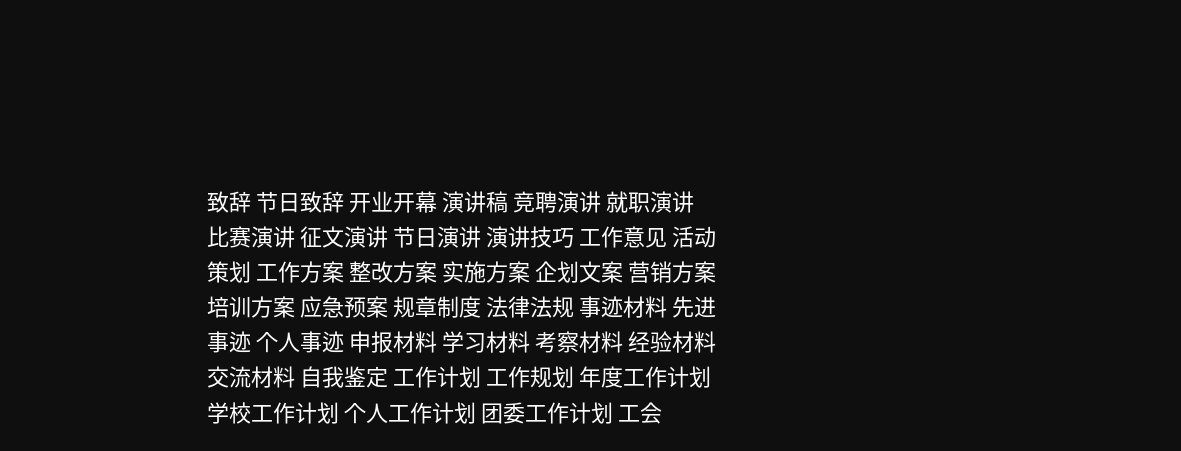致辞 节日致辞 开业开幕 演讲稿 竞聘演讲 就职演讲 比赛演讲 征文演讲 节日演讲 演讲技巧 工作意见 活动策划 工作方案 整改方案 实施方案 企划文案 营销方案 培训方案 应急预案 规章制度 法律法规 事迹材料 先进事迹 个人事迹 申报材料 学习材料 考察材料 经验材料 交流材料 自我鉴定 工作计划 工作规划 年度工作计划 学校工作计划 个人工作计划 团委工作计划 工会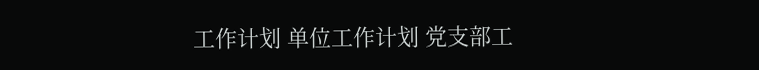工作计划 单位工作计划 党支部工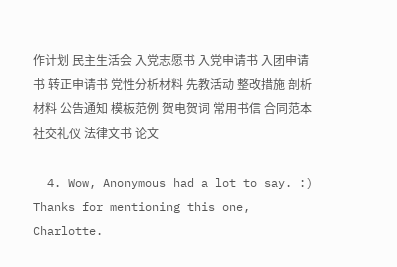作计划 民主生活会 入党志愿书 入党申请书 入团申请书 转正申请书 党性分析材料 先教活动 整改措施 剖析材料 公告通知 模板范例 贺电贺词 常用书信 合同范本 社交礼仪 法律文书 论文

  4. Wow, Anonymous had a lot to say. :) Thanks for mentioning this one, Charlotte.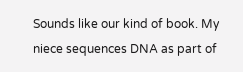Sounds like our kind of book. My niece sequences DNA as part of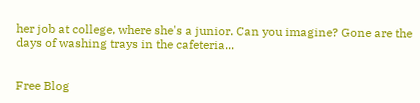her job at college, where she's a junior. Can you imagine? Gone are the days of washing trays in the cafeteria...


Free Blog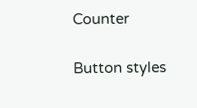Counter

Button styles